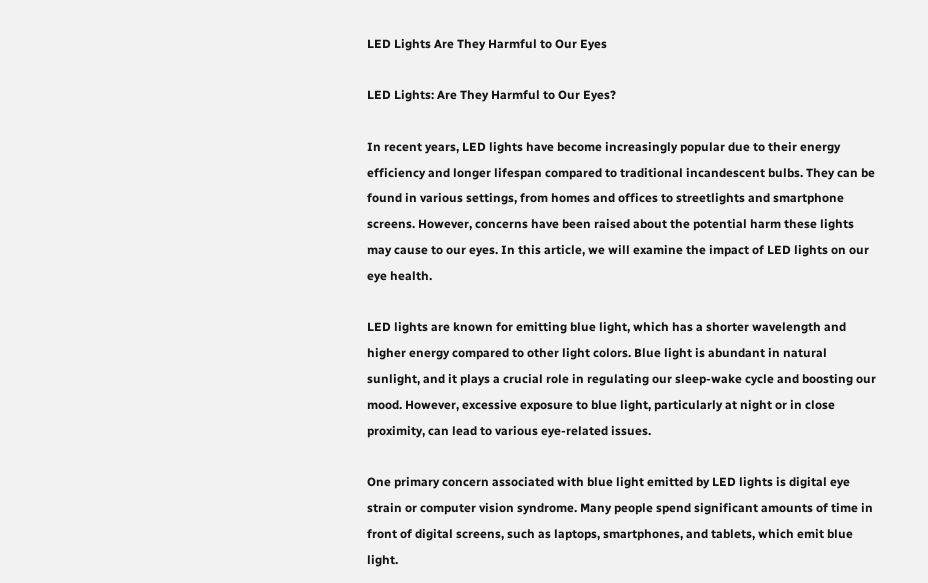LED Lights Are They Harmful to Our Eyes

LED Lights: Are They Harmful to Our Eyes?

In recent years, LED lights have become increasingly popular due to their energy efficiency and longer lifespan compared to traditional incandescent bulbs. They can be found in various settings, from homes and offices to streetlights and smartphone screens. However, concerns have been raised about the potential harm these lights may cause to our eyes. In this article, we will examine the impact of LED lights on our eye health.

LED lights are known for emitting blue light, which has a shorter wavelength and higher energy compared to other light colors. Blue light is abundant in natural sunlight, and it plays a crucial role in regulating our sleep-wake cycle and boosting our mood. However, excessive exposure to blue light, particularly at night or in close proximity, can lead to various eye-related issues.

One primary concern associated with blue light emitted by LED lights is digital eye strain or computer vision syndrome. Many people spend significant amounts of time in front of digital screens, such as laptops, smartphones, and tablets, which emit blue light.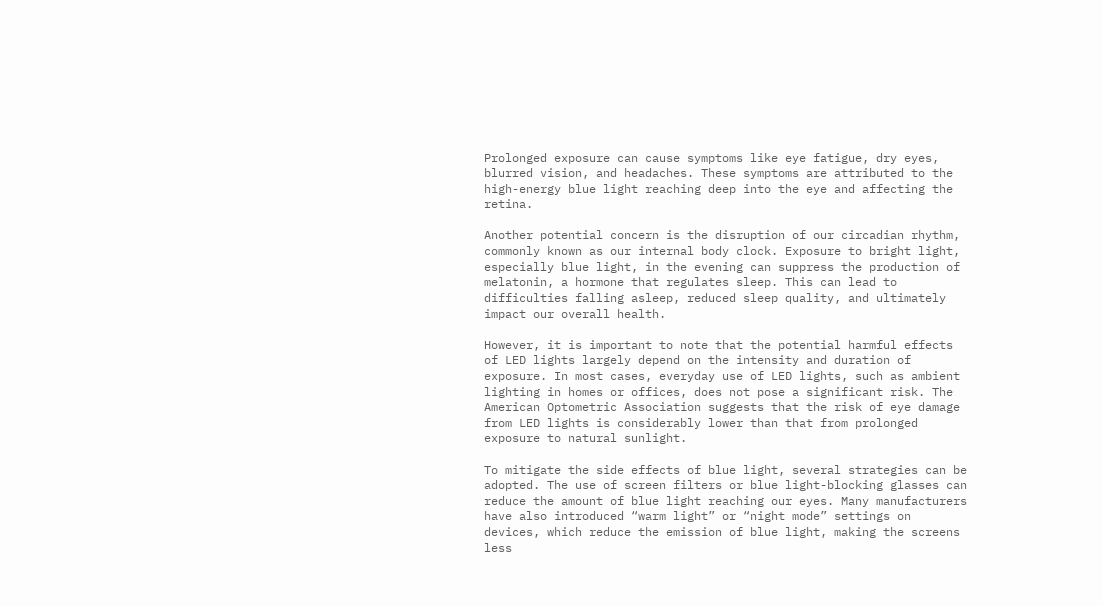Prolonged exposure can cause symptoms like eye fatigue, dry eyes, blurred vision, and headaches. These symptoms are attributed to the high-energy blue light reaching deep into the eye and affecting the retina.

Another potential concern is the disruption of our circadian rhythm, commonly known as our internal body clock. Exposure to bright light, especially blue light, in the evening can suppress the production of melatonin, a hormone that regulates sleep. This can lead to difficulties falling asleep, reduced sleep quality, and ultimately impact our overall health.

However, it is important to note that the potential harmful effects of LED lights largely depend on the intensity and duration of exposure. In most cases, everyday use of LED lights, such as ambient lighting in homes or offices, does not pose a significant risk. The American Optometric Association suggests that the risk of eye damage from LED lights is considerably lower than that from prolonged exposure to natural sunlight.

To mitigate the side effects of blue light, several strategies can be adopted. The use of screen filters or blue light-blocking glasses can reduce the amount of blue light reaching our eyes. Many manufacturers have also introduced “warm light” or “night mode” settings on devices, which reduce the emission of blue light, making the screens less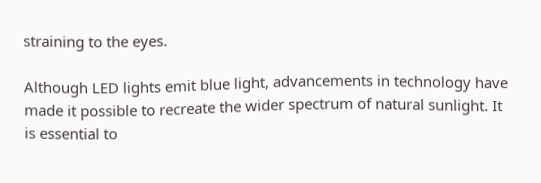straining to the eyes.

Although LED lights emit blue light, advancements in technology have made it possible to recreate the wider spectrum of natural sunlight. It is essential to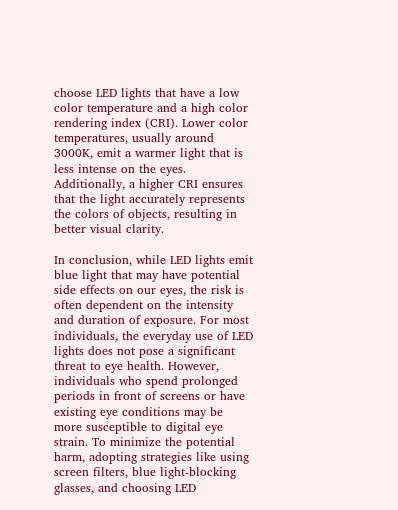choose LED lights that have a low color temperature and a high color rendering index (CRI). Lower color temperatures, usually around 3000K, emit a warmer light that is less intense on the eyes. Additionally, a higher CRI ensures that the light accurately represents the colors of objects, resulting in better visual clarity.

In conclusion, while LED lights emit blue light that may have potential side effects on our eyes, the risk is often dependent on the intensity and duration of exposure. For most individuals, the everyday use of LED lights does not pose a significant threat to eye health. However, individuals who spend prolonged periods in front of screens or have existing eye conditions may be more susceptible to digital eye strain. To minimize the potential harm, adopting strategies like using screen filters, blue light-blocking glasses, and choosing LED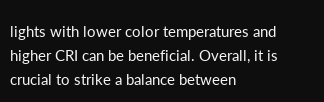lights with lower color temperatures and higher CRI can be beneficial. Overall, it is crucial to strike a balance between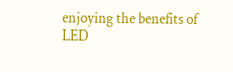enjoying the benefits of LED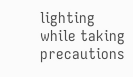lighting while taking precautions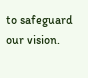to safeguard our vision.